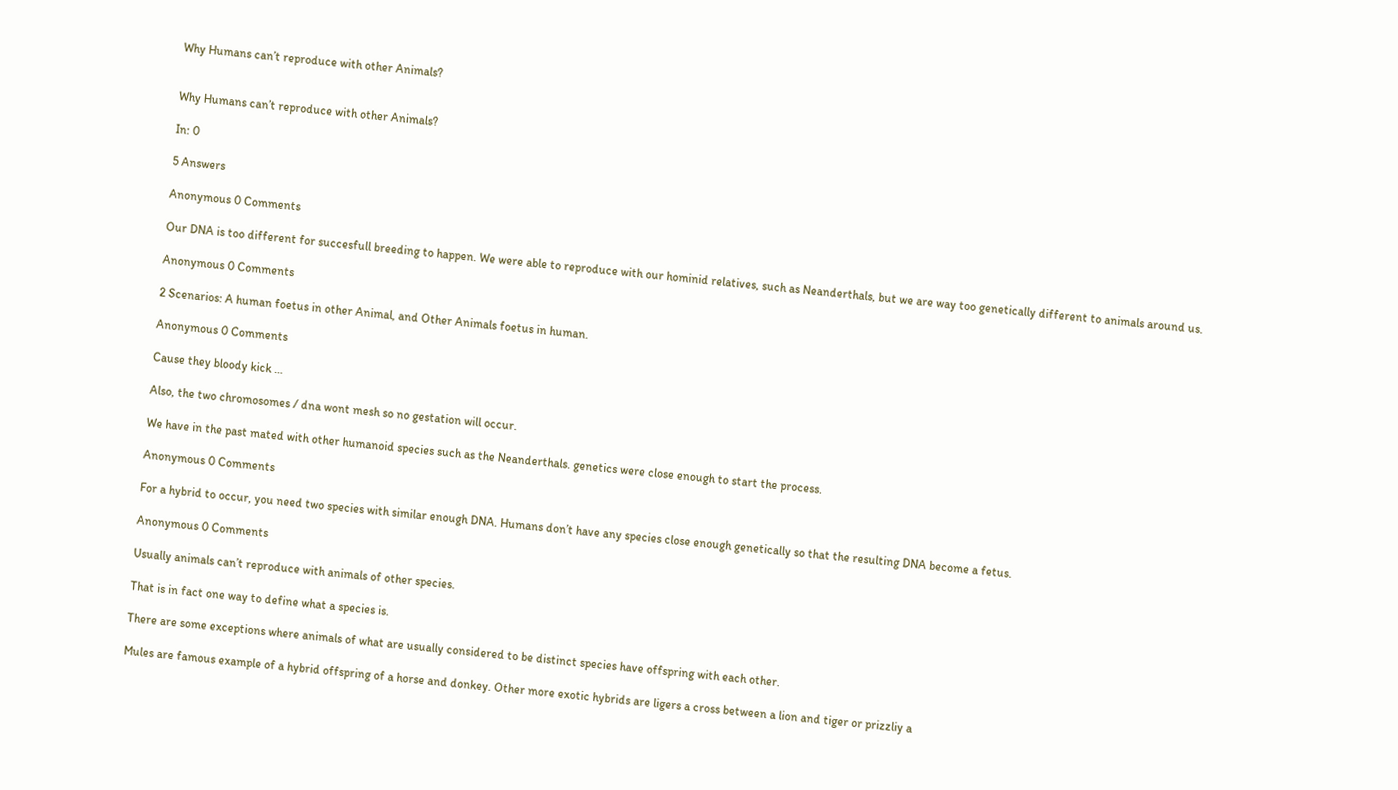Why Humans can’t reproduce with other Animals?


Why Humans can’t reproduce with other Animals?

In: 0

5 Answers

Anonymous 0 Comments

Our DNA is too different for succesfull breeding to happen. We were able to reproduce with our hominid relatives, such as Neanderthals, but we are way too genetically different to animals around us.

Anonymous 0 Comments

2 Scenarios: A human foetus in other Animal, and Other Animals foetus in human.

Anonymous 0 Comments

Cause they bloody kick …

Also, the two chromosomes / dna wont mesh so no gestation will occur.

We have in the past mated with other humanoid species such as the Neanderthals. genetics were close enough to start the process.

Anonymous 0 Comments

For a hybrid to occur, you need two species with similar enough DNA. Humans don’t have any species close enough genetically so that the resulting DNA become a fetus.

Anonymous 0 Comments

Usually animals can’t reproduce with animals of other species.

That is in fact one way to define what a species is.

There are some exceptions where animals of what are usually considered to be distinct species have offspring with each other.

Mules are famous example of a hybrid offspring of a horse and donkey. Other more exotic hybrids are ligers a cross between a lion and tiger or prizzliy a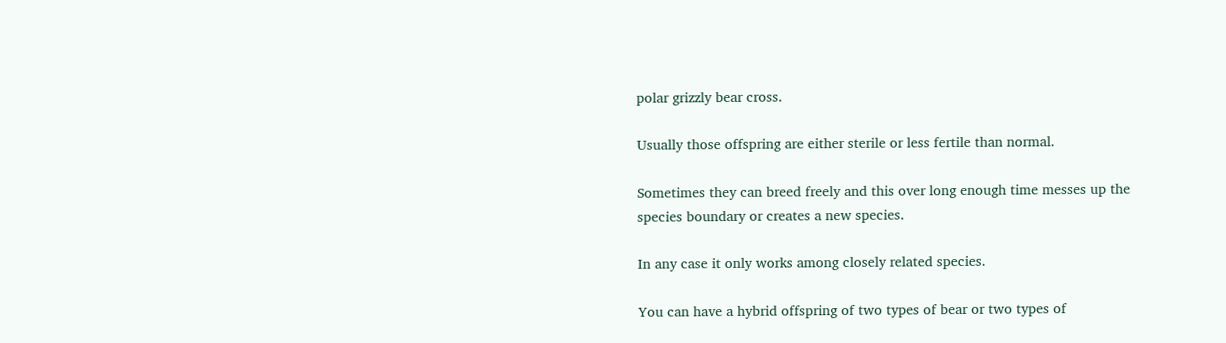polar grizzly bear cross.

Usually those offspring are either sterile or less fertile than normal.

Sometimes they can breed freely and this over long enough time messes up the species boundary or creates a new species.

In any case it only works among closely related species.

You can have a hybrid offspring of two types of bear or two types of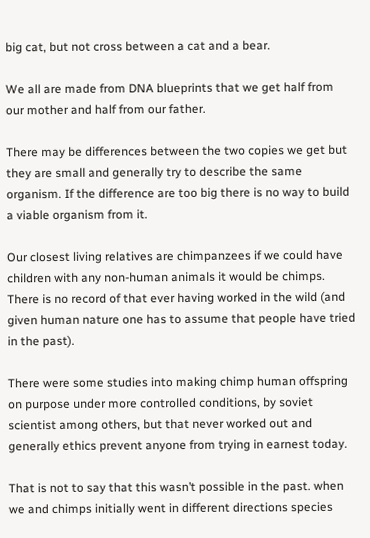big cat, but not cross between a cat and a bear.

We all are made from DNA blueprints that we get half from our mother and half from our father.

There may be differences between the two copies we get but they are small and generally try to describe the same organism. If the difference are too big there is no way to build a viable organism from it.

Our closest living relatives are chimpanzees if we could have children with any non-human animals it would be chimps. There is no record of that ever having worked in the wild (and given human nature one has to assume that people have tried in the past).

There were some studies into making chimp human offspring on purpose under more controlled conditions, by soviet scientist among others, but that never worked out and generally ethics prevent anyone from trying in earnest today.

That is not to say that this wasn’t possible in the past. when we and chimps initially went in different directions species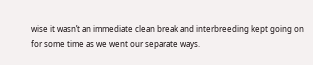wise it wasn’t an immediate clean break and interbreeding kept going on for some time as we went our separate ways.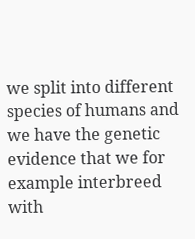we split into different species of humans and we have the genetic evidence that we for example interbreed with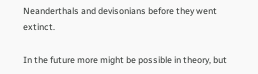Neanderthals and devisonians before they went extinct.

In the future more might be possible in theory, but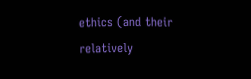ethics (and their relatively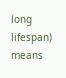long lifespan) means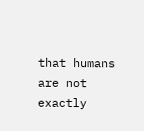that humans are not exactly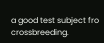a good test subject fro crossbreeding.